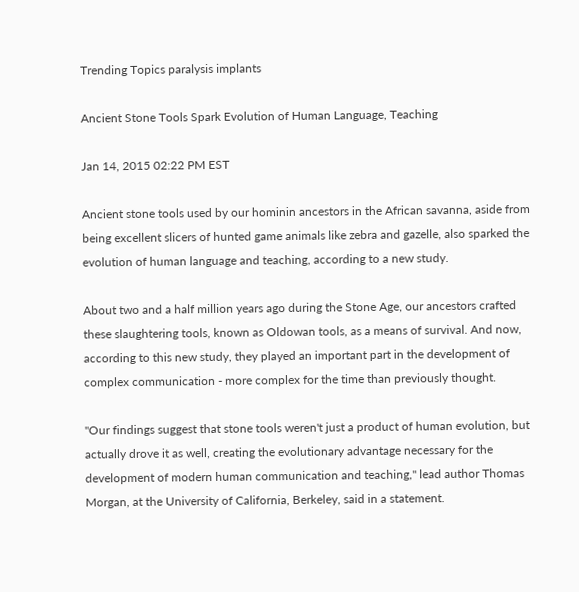Trending Topics paralysis implants

Ancient Stone Tools Spark Evolution of Human Language, Teaching

Jan 14, 2015 02:22 PM EST

Ancient stone tools used by our hominin ancestors in the African savanna, aside from being excellent slicers of hunted game animals like zebra and gazelle, also sparked the evolution of human language and teaching, according to a new study.

About two and a half million years ago during the Stone Age, our ancestors crafted these slaughtering tools, known as Oldowan tools, as a means of survival. And now, according to this new study, they played an important part in the development of complex communication - more complex for the time than previously thought.

"Our findings suggest that stone tools weren't just a product of human evolution, but actually drove it as well, creating the evolutionary advantage necessary for the development of modern human communication and teaching," lead author Thomas Morgan, at the University of California, Berkeley, said in a statement.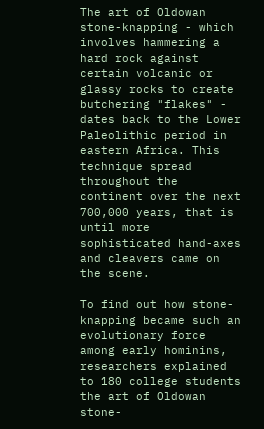The art of Oldowan stone-knapping - which involves hammering a hard rock against certain volcanic or glassy rocks to create butchering "flakes" - dates back to the Lower Paleolithic period in eastern Africa. This technique spread throughout the continent over the next 700,000 years, that is until more sophisticated hand-axes and cleavers came on the scene.

To find out how stone-knapping became such an evolutionary force among early hominins, researchers explained to 180 college students the art of Oldowan stone-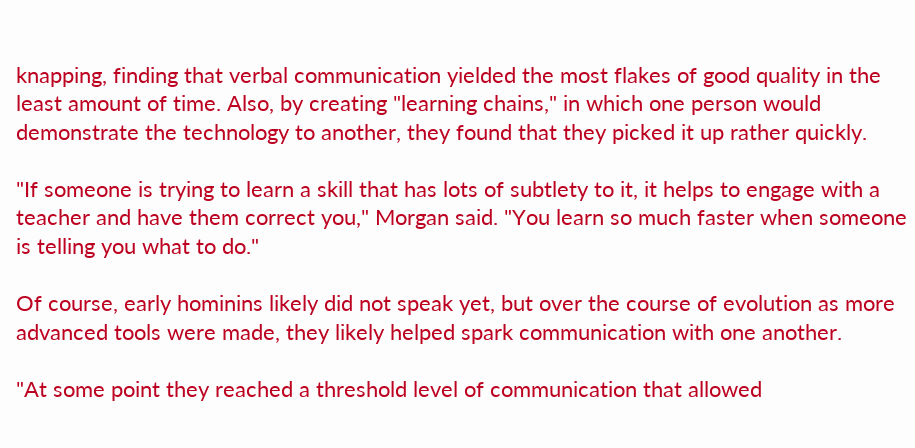knapping, finding that verbal communication yielded the most flakes of good quality in the least amount of time. Also, by creating "learning chains," in which one person would demonstrate the technology to another, they found that they picked it up rather quickly.

"If someone is trying to learn a skill that has lots of subtlety to it, it helps to engage with a teacher and have them correct you," Morgan said. "You learn so much faster when someone is telling you what to do."

Of course, early hominins likely did not speak yet, but over the course of evolution as more advanced tools were made, they likely helped spark communication with one another.

"At some point they reached a threshold level of communication that allowed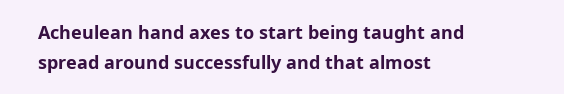Acheulean hand axes to start being taught and spread around successfully and that almost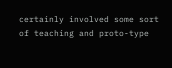certainly involved some sort of teaching and proto-type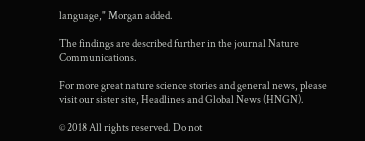language," Morgan added.

The findings are described further in the journal Nature Communications.

For more great nature science stories and general news, please visit our sister site, Headlines and Global News (HNGN).

© 2018 All rights reserved. Do not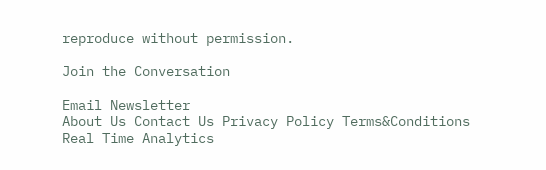reproduce without permission.

Join the Conversation

Email Newsletter
About Us Contact Us Privacy Policy Terms&Conditions
Real Time Analytics